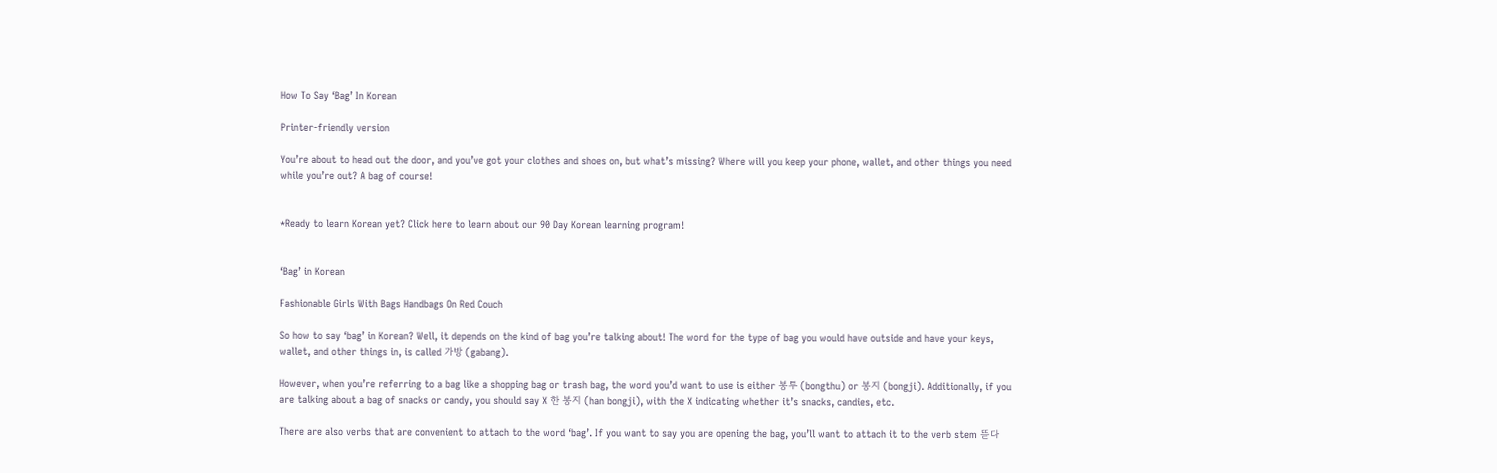How To Say ‘Bag’ In Korean

Printer-friendly version

You’re about to head out the door, and you’ve got your clothes and shoes on, but what’s missing? Where will you keep your phone, wallet, and other things you need while you’re out? A bag of course!


*Ready to learn Korean yet? Click here to learn about our 90 Day Korean learning program!


‘Bag’ in Korean

Fashionable Girls With Bags Handbags On Red Couch

So how to say ‘bag’ in Korean? Well, it depends on the kind of bag you’re talking about! The word for the type of bag you would have outside and have your keys, wallet, and other things in, is called 가방 (gabang).

However, when you’re referring to a bag like a shopping bag or trash bag, the word you’d want to use is either 봉투 (bongthu) or 봉지 (bongji). Additionally, if you are talking about a bag of snacks or candy, you should say X 한 봉지 (han bongji), with the X indicating whether it’s snacks, candies, etc.

There are also verbs that are convenient to attach to the word ‘bag’. If you want to say you are opening the bag, you’ll want to attach it to the verb stem 뜯다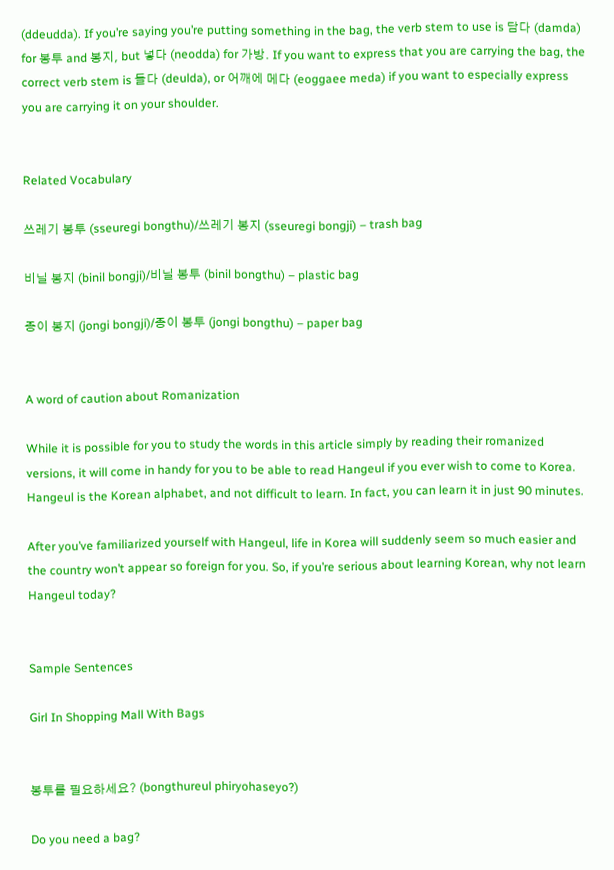(ddeudda). If you’re saying you’re putting something in the bag, the verb stem to use is 담다 (damda) for 봉투 and 봉지, but 넣다 (neodda) for 가방. If you want to express that you are carrying the bag, the correct verb stem is 들다 (deulda), or 어깨에 메다 (eoggaee meda) if you want to especially express you are carrying it on your shoulder.


Related Vocabulary

쓰레기 봉투 (sseuregi bongthu)/쓰레기 봉지 (sseuregi bongji) – trash bag

비닐 봉지 (binil bongji)/비닐 봉투 (binil bongthu) – plastic bag

종이 봉지 (jongi bongji)/종이 봉투 (jongi bongthu) – paper bag


A word of caution about Romanization

While it is possible for you to study the words in this article simply by reading their romanized versions, it will come in handy for you to be able to read Hangeul if you ever wish to come to Korea. Hangeul is the Korean alphabet, and not difficult to learn. In fact, you can learn it in just 90 minutes.

After you’ve familiarized yourself with Hangeul, life in Korea will suddenly seem so much easier and the country won’t appear so foreign for you. So, if you’re serious about learning Korean, why not learn Hangeul today?


Sample Sentences

Girl In Shopping Mall With Bags


봉투를 필요하세요? (bongthureul phiryohaseyo?)

Do you need a bag?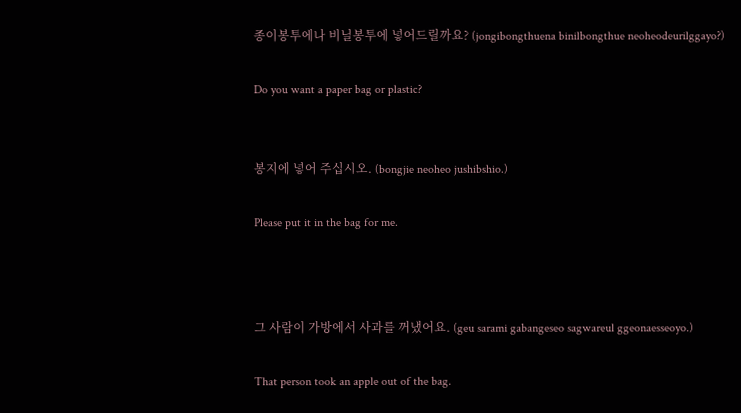종이봉투에나 비닐봉투에 넣어드릴까요? (jongibongthuena binilbongthue neoheodeurilggayo?)

Do you want a paper bag or plastic?


봉지에 넣어 주십시오. (bongjie neoheo jushibshio.)

Please put it in the bag for me.



그 사람이 가방에서 사과를 꺼냈어요. (geu sarami gabangeseo sagwareul ggeonaesseoyo.)

That person took an apple out of the bag.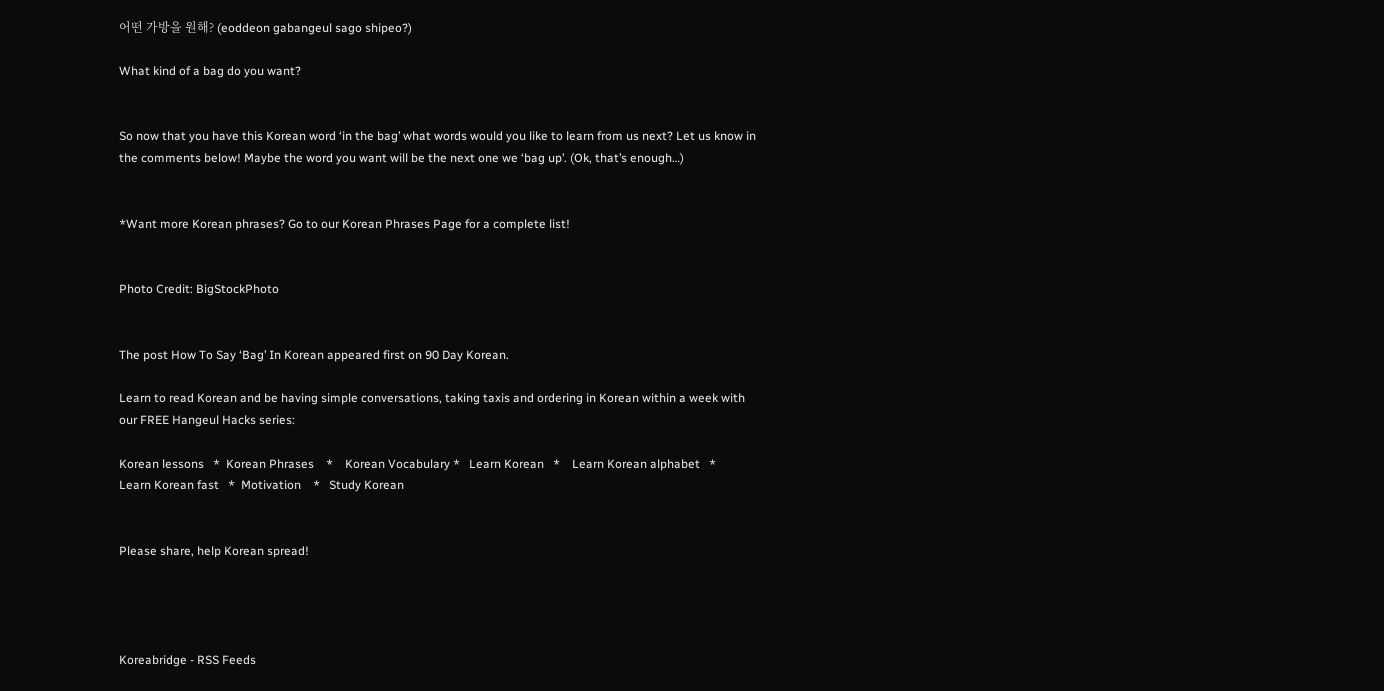어떤 가방을 원해? (eoddeon gabangeul sago shipeo?)

What kind of a bag do you want?


So now that you have this Korean word ‘in the bag’ what words would you like to learn from us next? Let us know in the comments below! Maybe the word you want will be the next one we ‘bag up’. (Ok, that’s enough…)


*Want more Korean phrases? Go to our Korean Phrases Page for a complete list!


Photo Credit: BigStockPhoto


The post How To Say ‘Bag’ In Korean appeared first on 90 Day Korean.

Learn to read Korean and be having simple conversations, taking taxis and ordering in Korean within a week with our FREE Hangeul Hacks series:

Korean lessons   *  Korean Phrases    *    Korean Vocabulary *   Learn Korean   *    Learn Korean alphabet   *   Learn Korean fast   *  Motivation    *   Study Korean


Please share, help Korean spread!




Koreabridge - RSS Feeds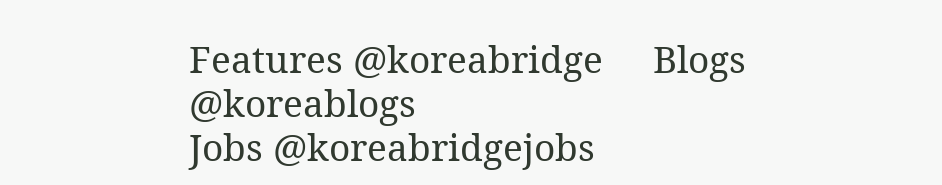Features @koreabridge     Blogs  @koreablogs
Jobs @koreabridgejobs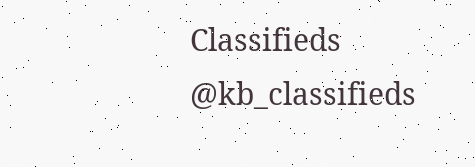Classifieds @kb_classifieds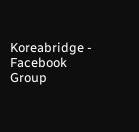Koreabridge - Facebook Group